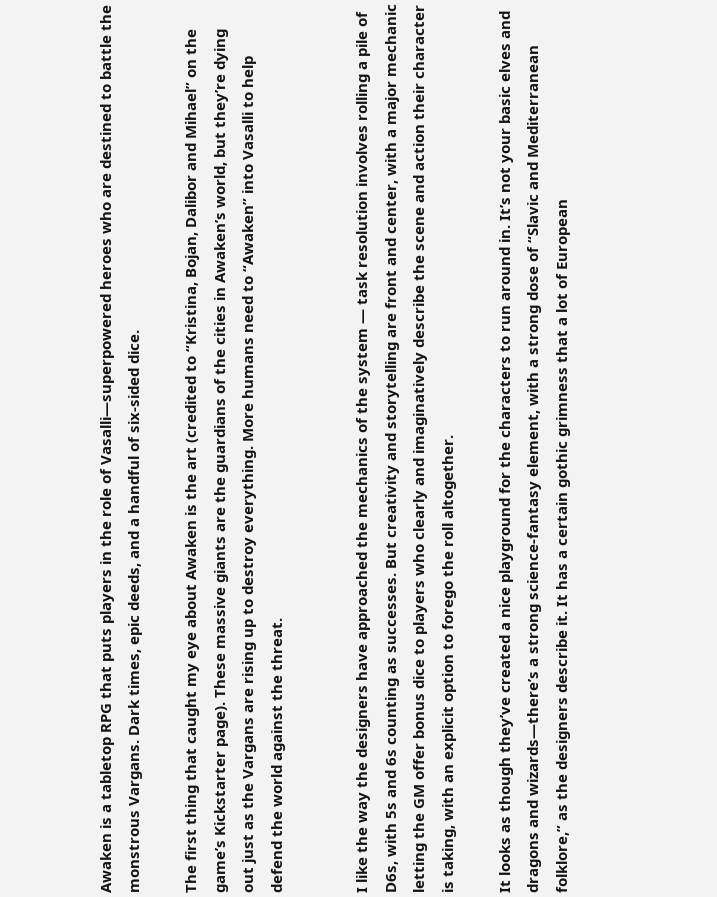Awaken is a tabletop RPG that puts players in the role of Vasalli—superpowered heroes who are destined to battle the monstrous Vargans. Dark times, epic deeds, and a handful of six-sided dice.

The first thing that caught my eye about Awaken is the art (credited to “Kristina, Bojan, Dalibor and Mihael” on the game’s Kickstarter page). These massive giants are the guardians of the cities in Awaken’s world, but they’re dying out just as the Vargans are rising up to destroy everything. More humans need to “Awaken” into Vasalli to help defend the world against the threat.


I like the way the designers have approached the mechanics of the system — task resolution involves rolling a pile of D6s, with 5s and 6s counting as successes. But creativity and storytelling are front and center, with a major mechanic letting the GM offer bonus dice to players who clearly and imaginatively describe the scene and action their character is taking, with an explicit option to forego the roll altogether.

It looks as though they’ve created a nice playground for the characters to run around in. It’s not your basic elves and dragons and wizards—there’s a strong science-fantasy element, with a strong dose of “Slavic and Mediterranean folklore,” as the designers describe it. It has a certain gothic grimness that a lot of European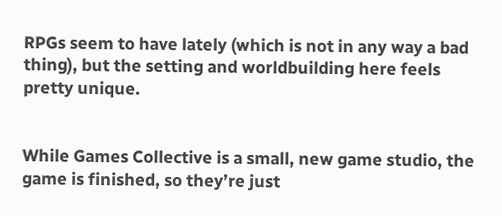RPGs seem to have lately (which is not in any way a bad thing), but the setting and worldbuilding here feels pretty unique.


While Games Collective is a small, new game studio, the game is finished, so they’re just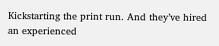Kickstarting the print run. And they’ve hired an experienced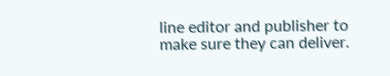line editor and publisher to make sure they can deliver.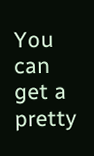You can get a pretty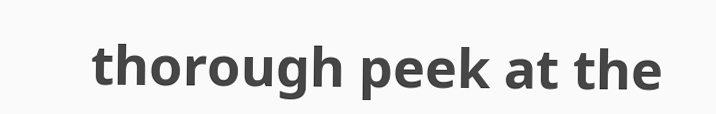thorough peek at the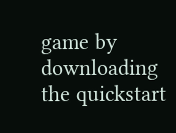game by downloading the quickstart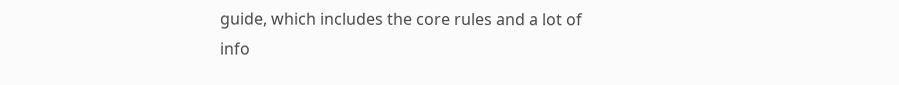guide, which includes the core rules and a lot of info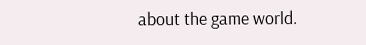about the game world.